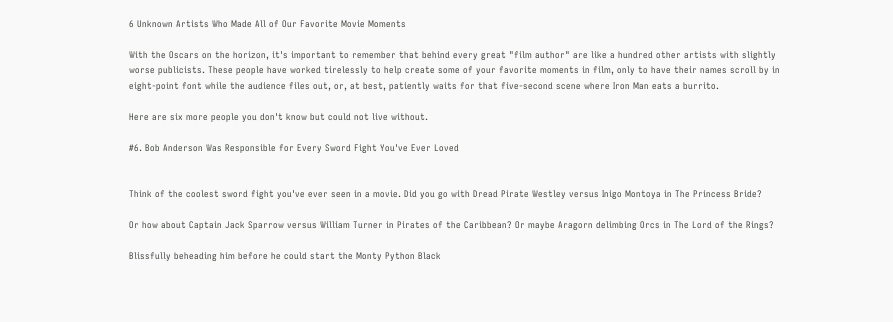6 Unknown Artists Who Made All of Our Favorite Movie Moments

With the Oscars on the horizon, it's important to remember that behind every great "film author" are like a hundred other artists with slightly worse publicists. These people have worked tirelessly to help create some of your favorite moments in film, only to have their names scroll by in eight-point font while the audience files out, or, at best, patiently waits for that five-second scene where Iron Man eats a burrito.

Here are six more people you don't know but could not live without.

#6. Bob Anderson Was Responsible for Every Sword Fight You've Ever Loved


Think of the coolest sword fight you've ever seen in a movie. Did you go with Dread Pirate Westley versus Inigo Montoya in The Princess Bride?

Or how about Captain Jack Sparrow versus William Turner in Pirates of the Caribbean? Or maybe Aragorn delimbing Orcs in The Lord of the Rings?

Blissfully beheading him before he could start the Monty Python Black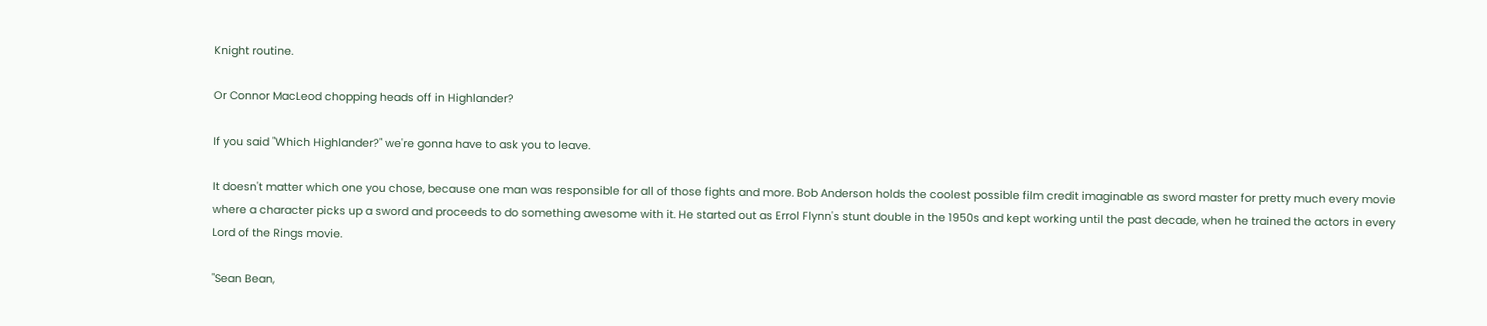Knight routine.

Or Connor MacLeod chopping heads off in Highlander?

If you said "Which Highlander?" we're gonna have to ask you to leave.

It doesn't matter which one you chose, because one man was responsible for all of those fights and more. Bob Anderson holds the coolest possible film credit imaginable as sword master for pretty much every movie where a character picks up a sword and proceeds to do something awesome with it. He started out as Errol Flynn's stunt double in the 1950s and kept working until the past decade, when he trained the actors in every Lord of the Rings movie.

"Sean Bean,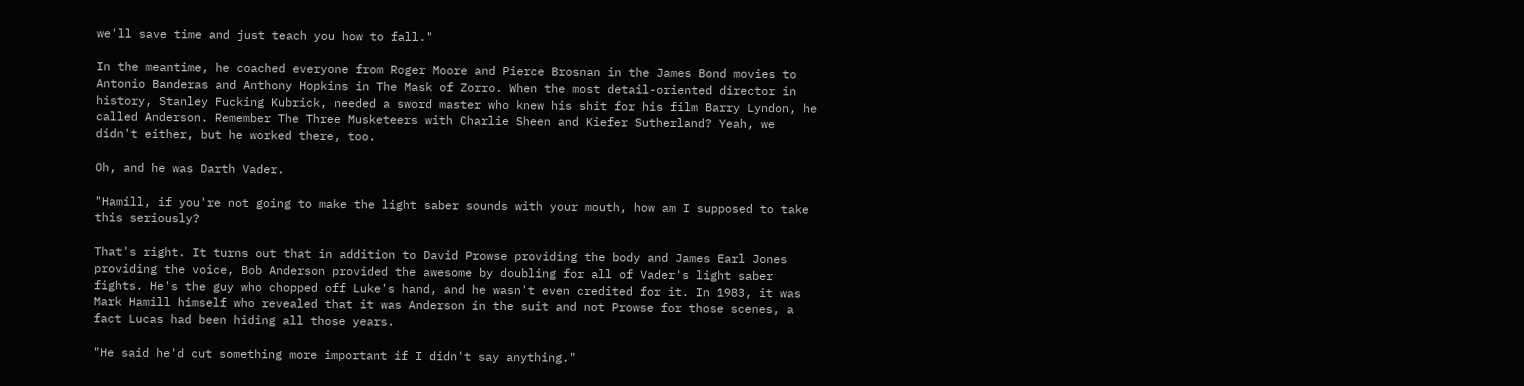we'll save time and just teach you how to fall."

In the meantime, he coached everyone from Roger Moore and Pierce Brosnan in the James Bond movies to Antonio Banderas and Anthony Hopkins in The Mask of Zorro. When the most detail-oriented director in history, Stanley Fucking Kubrick, needed a sword master who knew his shit for his film Barry Lyndon, he called Anderson. Remember The Three Musketeers with Charlie Sheen and Kiefer Sutherland? Yeah, we didn't either, but he worked there, too.

Oh, and he was Darth Vader.

"Hamill, if you're not going to make the light saber sounds with your mouth, how am I supposed to take this seriously?

That's right. It turns out that in addition to David Prowse providing the body and James Earl Jones providing the voice, Bob Anderson provided the awesome by doubling for all of Vader's light saber fights. He's the guy who chopped off Luke's hand, and he wasn't even credited for it. In 1983, it was Mark Hamill himself who revealed that it was Anderson in the suit and not Prowse for those scenes, a fact Lucas had been hiding all those years.

"He said he'd cut something more important if I didn't say anything."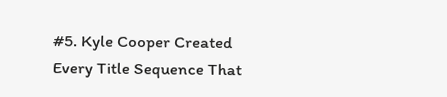#5. Kyle Cooper Created Every Title Sequence That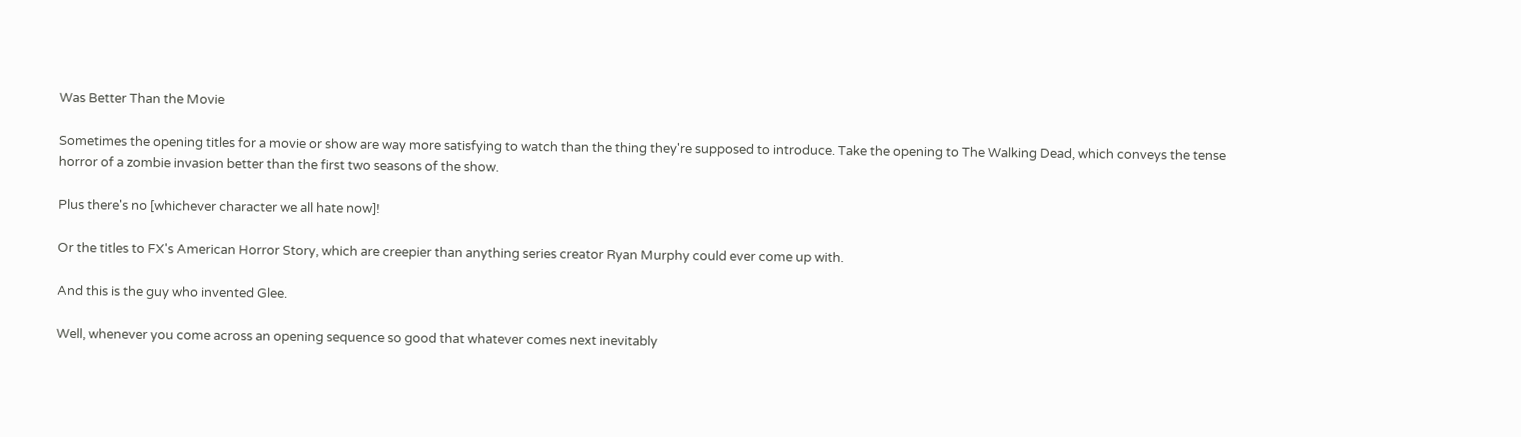Was Better Than the Movie

Sometimes the opening titles for a movie or show are way more satisfying to watch than the thing they're supposed to introduce. Take the opening to The Walking Dead, which conveys the tense horror of a zombie invasion better than the first two seasons of the show.

Plus there's no [whichever character we all hate now]!

Or the titles to FX's American Horror Story, which are creepier than anything series creator Ryan Murphy could ever come up with.

And this is the guy who invented Glee.

Well, whenever you come across an opening sequence so good that whatever comes next inevitably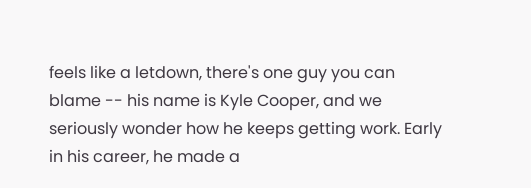feels like a letdown, there's one guy you can blame -- his name is Kyle Cooper, and we seriously wonder how he keeps getting work. Early in his career, he made a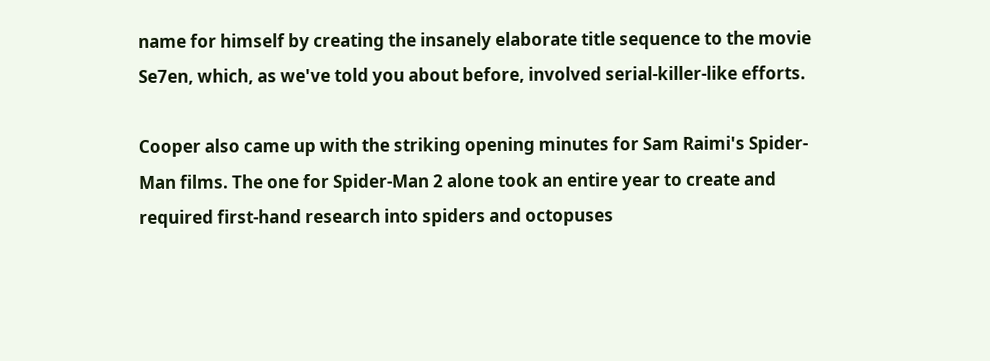name for himself by creating the insanely elaborate title sequence to the movie Se7en, which, as we've told you about before, involved serial-killer-like efforts.

Cooper also came up with the striking opening minutes for Sam Raimi's Spider-Man films. The one for Spider-Man 2 alone took an entire year to create and required first-hand research into spiders and octopuses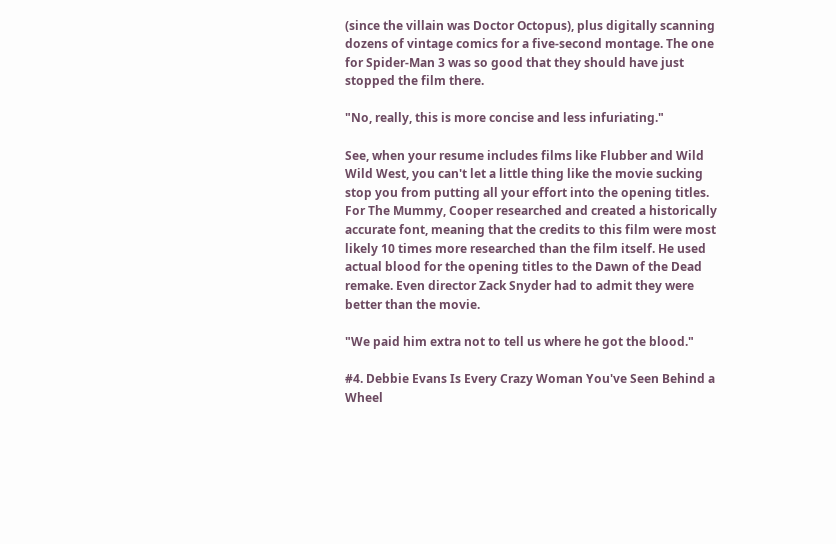(since the villain was Doctor Octopus), plus digitally scanning dozens of vintage comics for a five-second montage. The one for Spider-Man 3 was so good that they should have just stopped the film there.

"No, really, this is more concise and less infuriating."

See, when your resume includes films like Flubber and Wild Wild West, you can't let a little thing like the movie sucking stop you from putting all your effort into the opening titles. For The Mummy, Cooper researched and created a historically accurate font, meaning that the credits to this film were most likely 10 times more researched than the film itself. He used actual blood for the opening titles to the Dawn of the Dead remake. Even director Zack Snyder had to admit they were better than the movie.

"We paid him extra not to tell us where he got the blood."

#4. Debbie Evans Is Every Crazy Woman You've Seen Behind a Wheel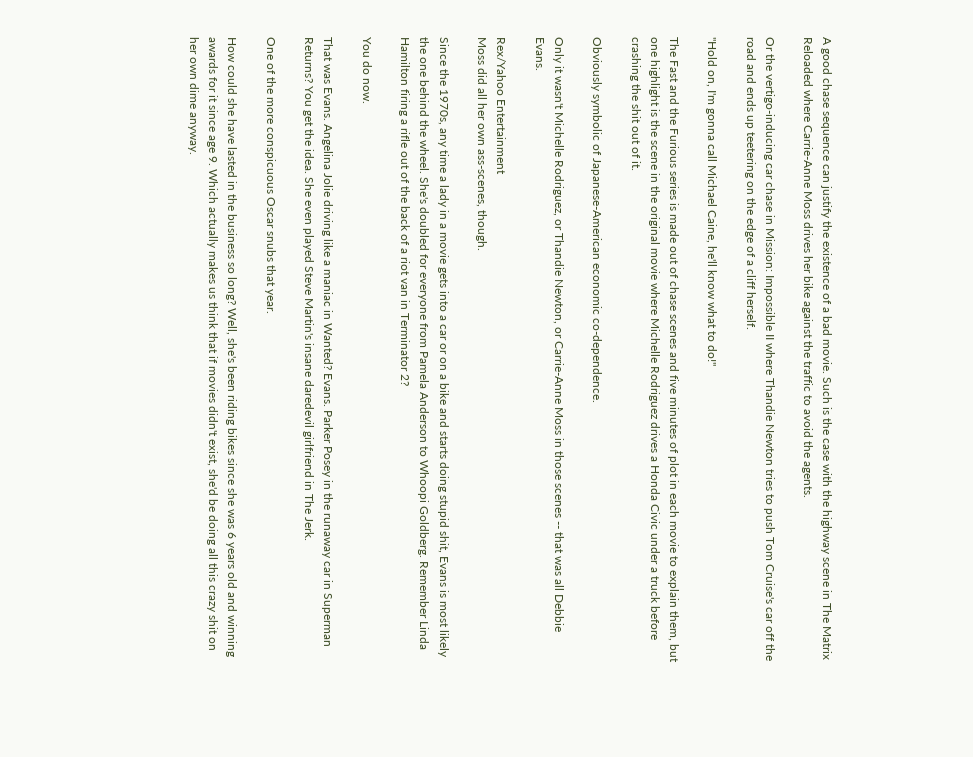A good chase sequence can justify the existence of a bad movie. Such is the case with the highway scene in The Matrix Reloaded where Carrie-Anne Moss drives her bike against the traffic to avoid the agents.

Or the vertigo-inducing car chase in Mission: Impossible II where Thandie Newton tries to push Tom Cruise's car off the road and ends up teetering on the edge of a cliff herself.

"Hold on, I'm gonna call Michael Caine, he'll know what to do!"

The Fast and the Furious series is made out of chase scenes and five minutes of plot in each movie to explain them, but one highlight is the scene in the original movie where Michelle Rodriguez drives a Honda Civic under a truck before crashing the shit out of it.

Obviously symbolic of Japanese-American economic co-dependence.

Only it wasn't Michelle Rodriguez, or Thandie Newton, or Carrie-Anne Moss in those scenes -- that was all Debbie Evans.

Rex/Yahoo Entertainment
Moss did all her own ass-scenes, though.

Since the 1970s, any time a lady in a movie gets into a car or on a bike and starts doing stupid shit, Evans is most likely the one behind the wheel. She's doubled for everyone from Pamela Anderson to Whoopi Goldberg. Remember Linda Hamilton firing a rifle out of the back of a riot van in Terminator 2?

You do now.

That was Evans. Angelina Jolie driving like a maniac in Wanted? Evans. Parker Posey in the runaway car in Superman Returns? You get the idea. She even played Steve Martin's insane daredevil girlfriend in The Jerk.

One of the more conspicuous Oscar snubs that year.

How could she have lasted in the business so long? Well, she's been riding bikes since she was 6 years old and winning awards for it since age 9. Which actually makes us think that if movies didn't exist, she'd be doing all this crazy shit on her own dime anyway.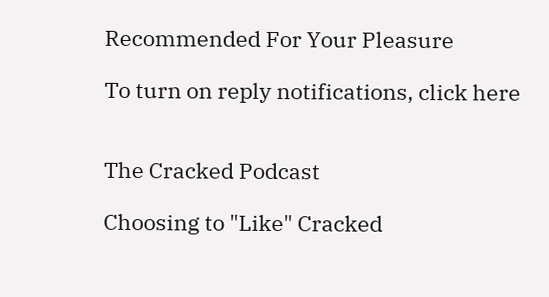Recommended For Your Pleasure

To turn on reply notifications, click here


The Cracked Podcast

Choosing to "Like" Cracked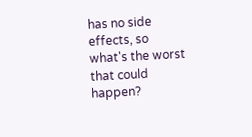has no side effects, so what's the worst that could happen?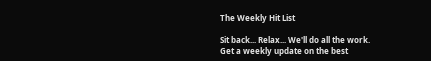The Weekly Hit List

Sit back... Relax... We'll do all the work.
Get a weekly update on the best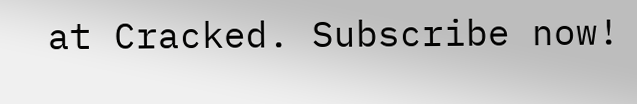at Cracked. Subscribe now!